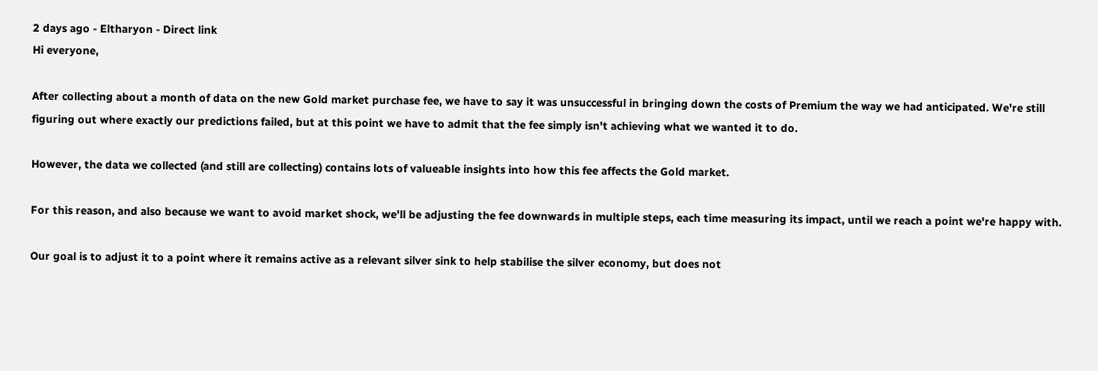2 days ago - Eltharyon - Direct link
Hi everyone,

After collecting about a month of data on the new Gold market purchase fee, we have to say it was unsuccessful in bringing down the costs of Premium the way we had anticipated. We're still figuring out where exactly our predictions failed, but at this point we have to admit that the fee simply isn't achieving what we wanted it to do.

However, the data we collected (and still are collecting) contains lots of valueable insights into how this fee affects the Gold market.

For this reason, and also because we want to avoid market shock, we'll be adjusting the fee downwards in multiple steps, each time measuring its impact, until we reach a point we're happy with.

Our goal is to adjust it to a point where it remains active as a relevant silver sink to help stabilise the silver economy, but does not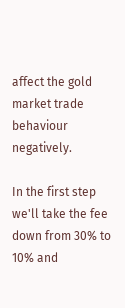affect the gold market trade behaviour negatively.

In the first step we'll take the fee down from 30% to 10% and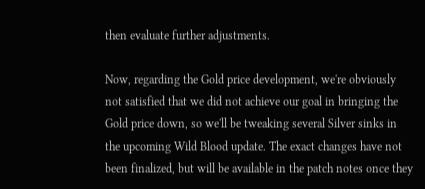then evaluate further adjustments.

Now, regarding the Gold price development, we're obviously not satisfied that we did not achieve our goal in bringing the Gold price down, so we'll be tweaking several Silver sinks in the upcoming Wild Blood update. The exact changes have not been finalized, but will be available in the patch notes once they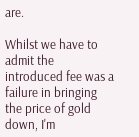are.

Whilst we have to admit the introduced fee was a failure in bringing the price of gold down, I'm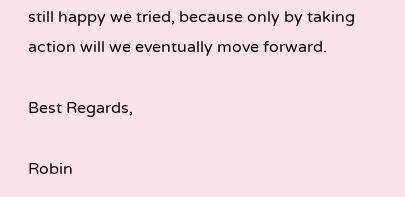still happy we tried, because only by taking action will we eventually move forward.

Best Regards,

Robin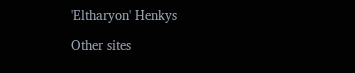'Eltharyon' Henkys

Other sites